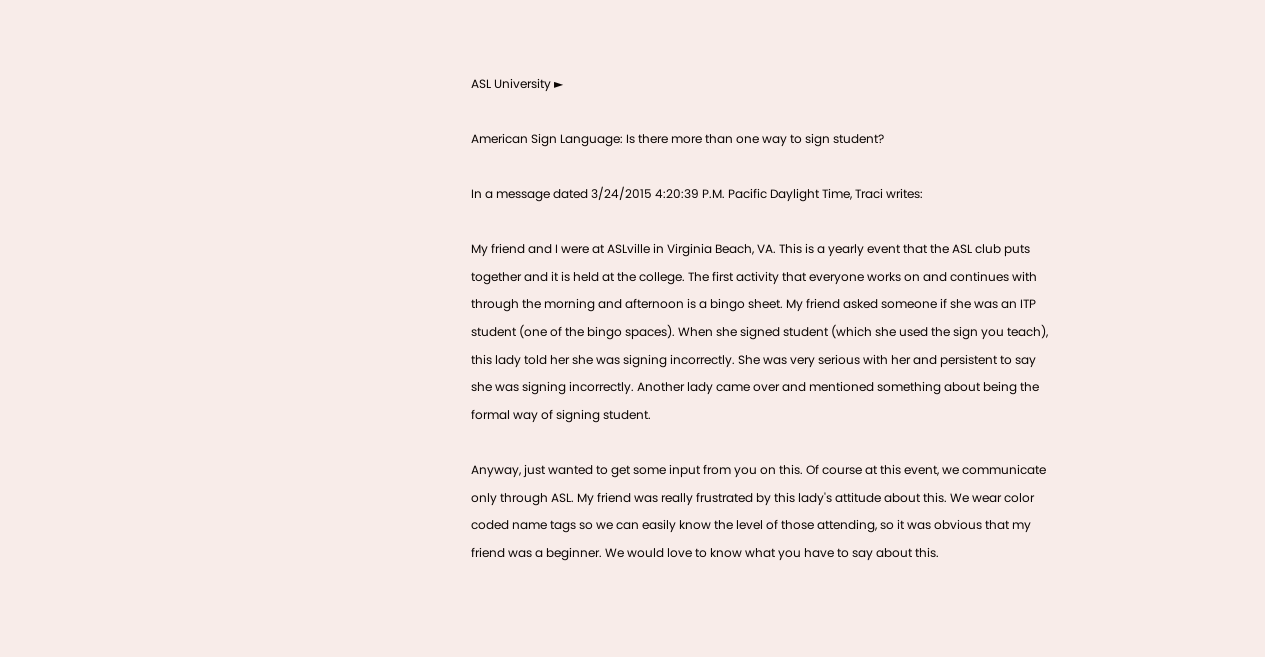ASL University ►

American Sign Language: Is there more than one way to sign student?

In a message dated 3/24/2015 4:20:39 P.M. Pacific Daylight Time, Traci writes:

My friend and I were at ASLville in Virginia Beach, VA. This is a yearly event that the ASL club puts together and it is held at the college. The first activity that everyone works on and continues with through the morning and afternoon is a bingo sheet. My friend asked someone if she was an ITP student (one of the bingo spaces). When she signed student (which she used the sign you teach), this lady told her she was signing incorrectly. She was very serious with her and persistent to say she was signing incorrectly. Another lady came over and mentioned something about being the formal way of signing student.

Anyway, just wanted to get some input from you on this. Of course at this event, we communicate only through ASL. My friend was really frustrated by this lady's attitude about this. We wear color coded name tags so we can easily know the level of those attending, so it was obvious that my friend was a beginner. We would love to know what you have to say about this.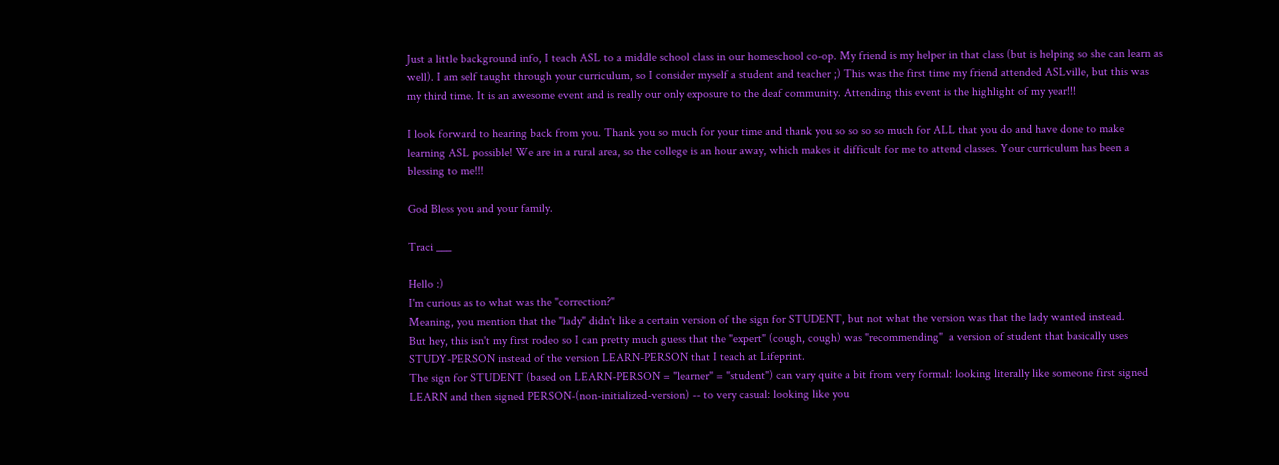Just a little background info, I teach ASL to a middle school class in our homeschool co-op. My friend is my helper in that class (but is helping so she can learn as well). I am self taught through your curriculum, so I consider myself a student and teacher ;) This was the first time my friend attended ASLville, but this was my third time. It is an awesome event and is really our only exposure to the deaf community. Attending this event is the highlight of my year!!!

I look forward to hearing back from you. Thank you so much for your time and thank you so so so so much for ALL that you do and have done to make learning ASL possible! We are in a rural area, so the college is an hour away, which makes it difficult for me to attend classes. Your curriculum has been a blessing to me!!!

God Bless you and your family.

Traci ___

Hello :)
I'm curious as to what was the "correction?"
Meaning, you mention that the "lady" didn't like a certain version of the sign for STUDENT, but not what the version was that the lady wanted instead.
But hey, this isn't my first rodeo so I can pretty much guess that the "expert" (cough, cough) was "recommending"  a version of student that basically uses STUDY-PERSON instead of the version LEARN-PERSON that I teach at Lifeprint.
The sign for STUDENT (based on LEARN-PERSON = "learner" = "student") can vary quite a bit from very formal: looking literally like someone first signed LEARN and then signed PERSON-(non-initialized-version) -- to very casual: looking like you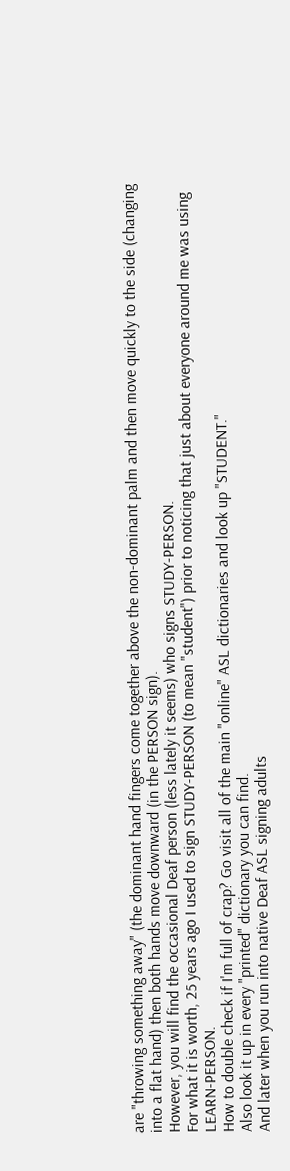are "throwing something away" (the dominant hand fingers come together above the non-dominant palm and then move quickly to the side (changing into a flat hand) then both hands move downward (in the PERSON sign).
However, you will find the occasional Deaf person (less lately it seems) who signs STUDY-PERSON.
For what it is worth, 25 years ago I used to sign STUDY-PERSON (to mean "student") prior to noticing that just about everyone around me was using LEARN-PERSON.
How to double check if I'm full of crap? Go visit all of the main "online" ASL dictionaries and look up "STUDENT."
Also look it up in every "printed" dictionary you can find.
And later when you run into native Deaf ASL signing adults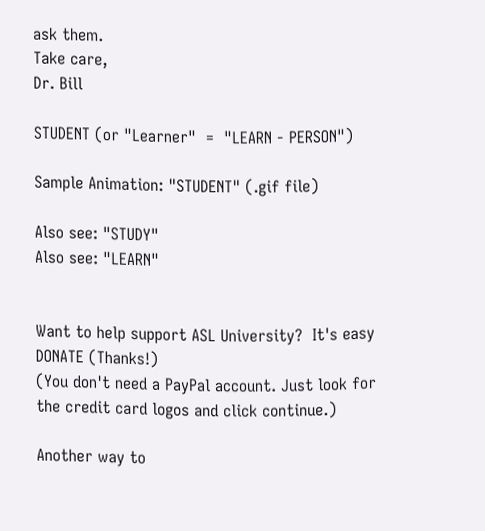ask them.
Take care,
Dr. Bill

STUDENT (or "Learner"  =  "LEARN - PERSON")

Sample Animation: "STUDENT" (.gif file)

Also see: "STUDY"
Also see: "LEARN"


Want to help support ASL University?  It's easy DONATE (Thanks!)
(You don't need a PayPal account. Just look for the credit card logos and click continue.)

Another way to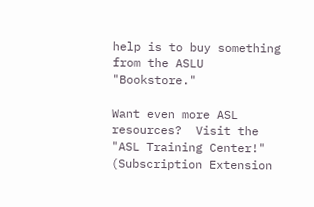help is to buy something from the ASLU "Bookstore."

Want even more ASL resources?  Visit the "ASL Training Center!"  (Subscription Extension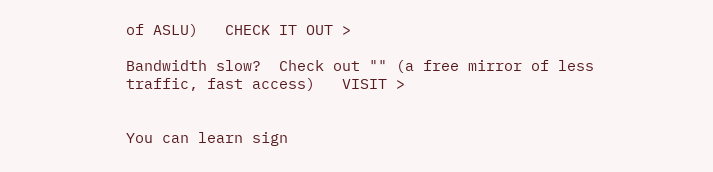of ASLU)   CHECK IT OUT >

Bandwidth slow?  Check out "" (a free mirror of less traffic, fast access)   VISIT >


You can learn sign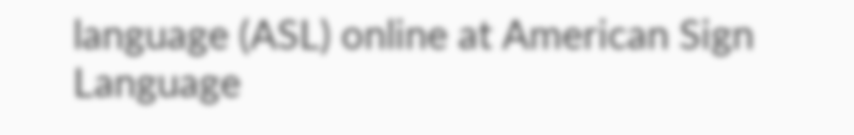language (ASL) online at American Sign Language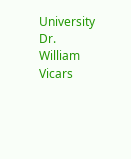University    Dr. William Vicars